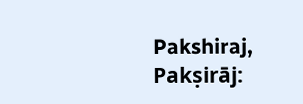Pakshiraj, Pakṣirāj: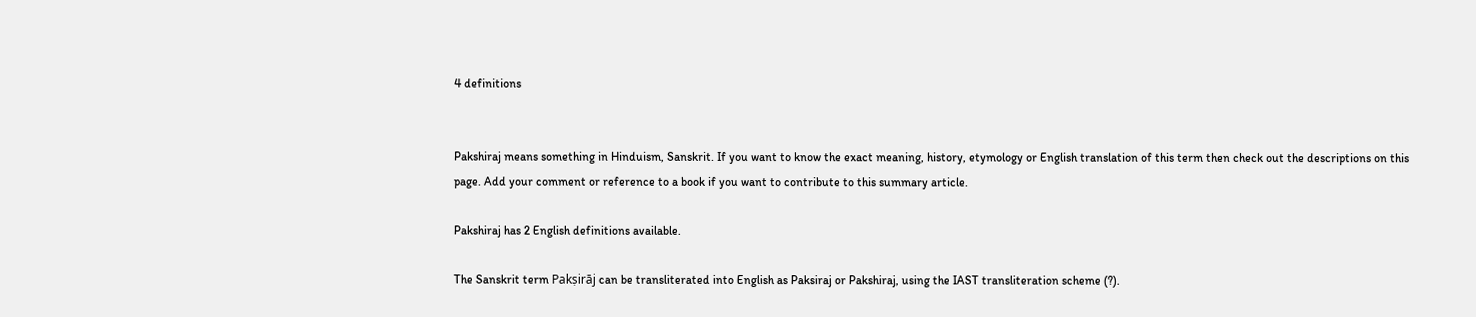4 definitions


Pakshiraj means something in Hinduism, Sanskrit. If you want to know the exact meaning, history, etymology or English translation of this term then check out the descriptions on this page. Add your comment or reference to a book if you want to contribute to this summary article.

Pakshiraj has 2 English definitions available.

The Sanskrit term Pakṣirāj can be transliterated into English as Paksiraj or Pakshiraj, using the IAST transliteration scheme (?).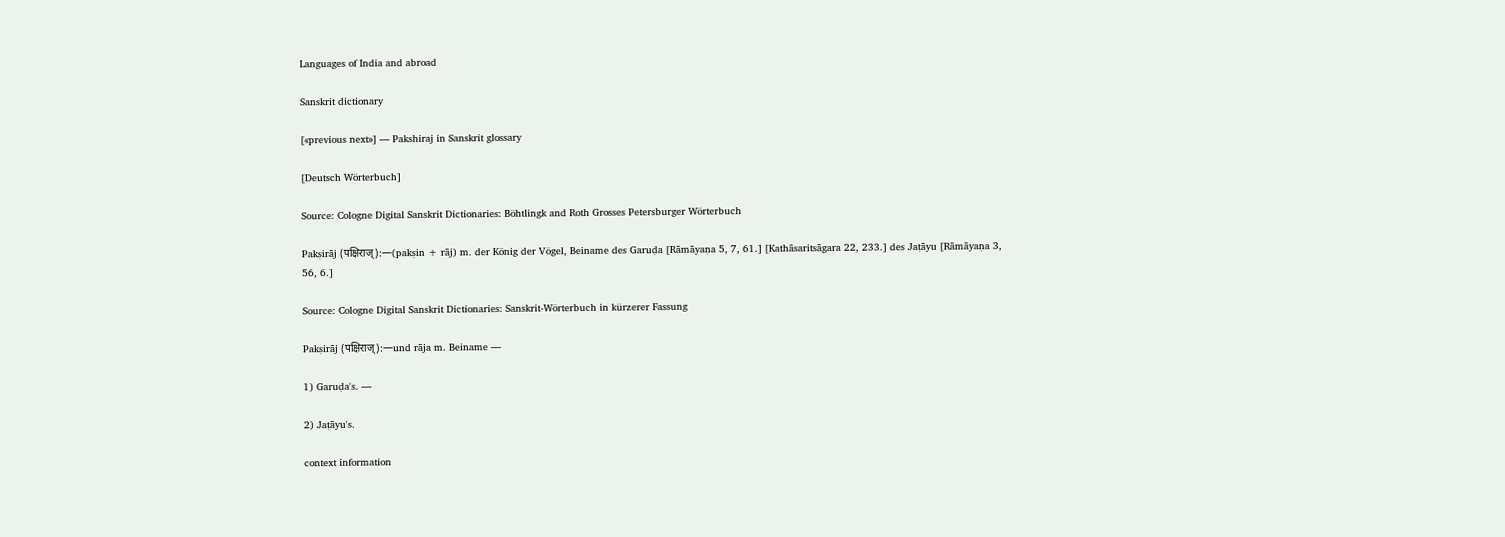Languages of India and abroad

Sanskrit dictionary

[«previous next»] — Pakshiraj in Sanskrit glossary

[Deutsch Wörterbuch]

Source: Cologne Digital Sanskrit Dictionaries: Böhtlingk and Roth Grosses Petersburger Wörterbuch

Pakṣirāj (पक्षिराज्):—(pakṣin + rāj) m. der König der Vögel, Beiname des Garuḍa [Rāmāyaṇa 5, 7, 61.] [Kathāsaritsāgara 22, 233.] des Jaṭāyu [Rāmāyaṇa 3, 56, 6.]

Source: Cologne Digital Sanskrit Dictionaries: Sanskrit-Wörterbuch in kürzerer Fassung

Pakṣirāj (पक्षिराज्):—und rāja m. Beiname —

1) Garuḍa's. —

2) Jaṭāyu's.

context information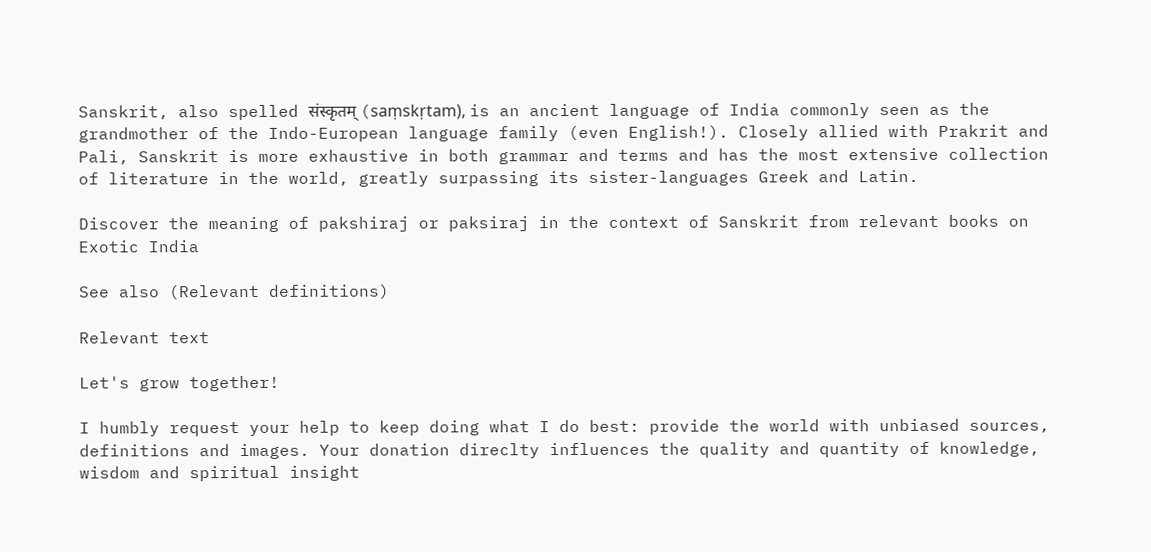Sanskrit, also spelled संस्कृतम् (saṃskṛtam), is an ancient language of India commonly seen as the grandmother of the Indo-European language family (even English!). Closely allied with Prakrit and Pali, Sanskrit is more exhaustive in both grammar and terms and has the most extensive collection of literature in the world, greatly surpassing its sister-languages Greek and Latin.

Discover the meaning of pakshiraj or paksiraj in the context of Sanskrit from relevant books on Exotic India

See also (Relevant definitions)

Relevant text

Let's grow together!

I humbly request your help to keep doing what I do best: provide the world with unbiased sources, definitions and images. Your donation direclty influences the quality and quantity of knowledge, wisdom and spiritual insight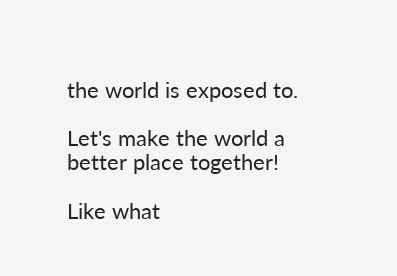the world is exposed to.

Let's make the world a better place together!

Like what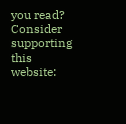you read? Consider supporting this website: